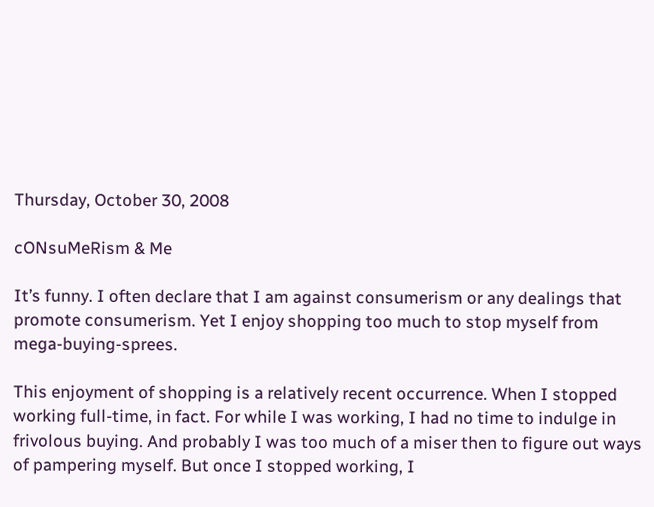Thursday, October 30, 2008

cONsuMeRism & Me

It’s funny. I often declare that I am against consumerism or any dealings that promote consumerism. Yet I enjoy shopping too much to stop myself from mega-buying-sprees.

This enjoyment of shopping is a relatively recent occurrence. When I stopped working full-time, in fact. For while I was working, I had no time to indulge in frivolous buying. And probably I was too much of a miser then to figure out ways of pampering myself. But once I stopped working, I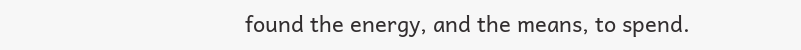found the energy, and the means, to spend.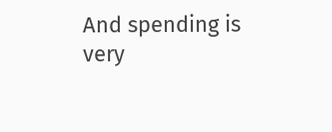And spending is very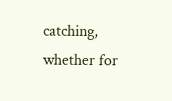catching, whether for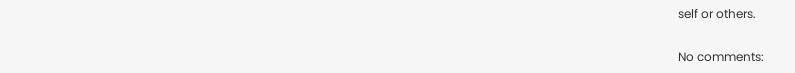self or others.

No comments: